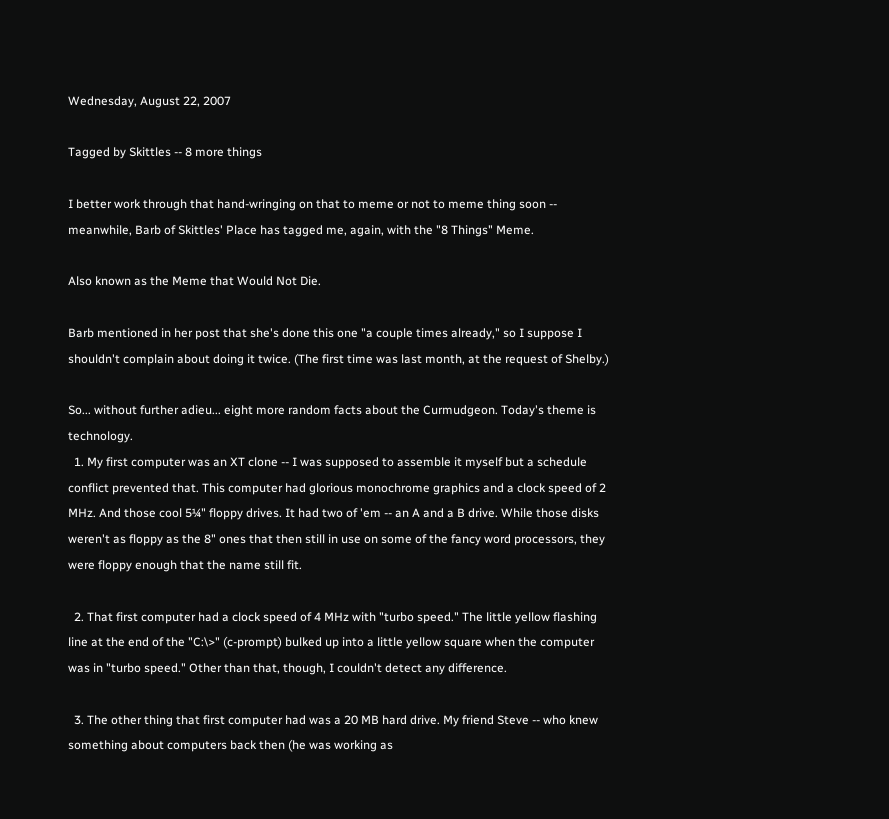Wednesday, August 22, 2007

Tagged by Skittles -- 8 more things

I better work through that hand-wringing on that to meme or not to meme thing soon -- meanwhile, Barb of Skittles' Place has tagged me, again, with the "8 Things" Meme.

Also known as the Meme that Would Not Die.

Barb mentioned in her post that she's done this one "a couple times already," so I suppose I shouldn't complain about doing it twice. (The first time was last month, at the request of Shelby.)

So... without further adieu... eight more random facts about the Curmudgeon. Today's theme is technology.
  1. My first computer was an XT clone -- I was supposed to assemble it myself but a schedule conflict prevented that. This computer had glorious monochrome graphics and a clock speed of 2 MHz. And those cool 5¼" floppy drives. It had two of 'em -- an A and a B drive. While those disks weren't as floppy as the 8" ones that then still in use on some of the fancy word processors, they were floppy enough that the name still fit.

  2. That first computer had a clock speed of 4 MHz with "turbo speed." The little yellow flashing line at the end of the "C:\>" (c-prompt) bulked up into a little yellow square when the computer was in "turbo speed." Other than that, though, I couldn't detect any difference.

  3. The other thing that first computer had was a 20 MB hard drive. My friend Steve -- who knew something about computers back then (he was working as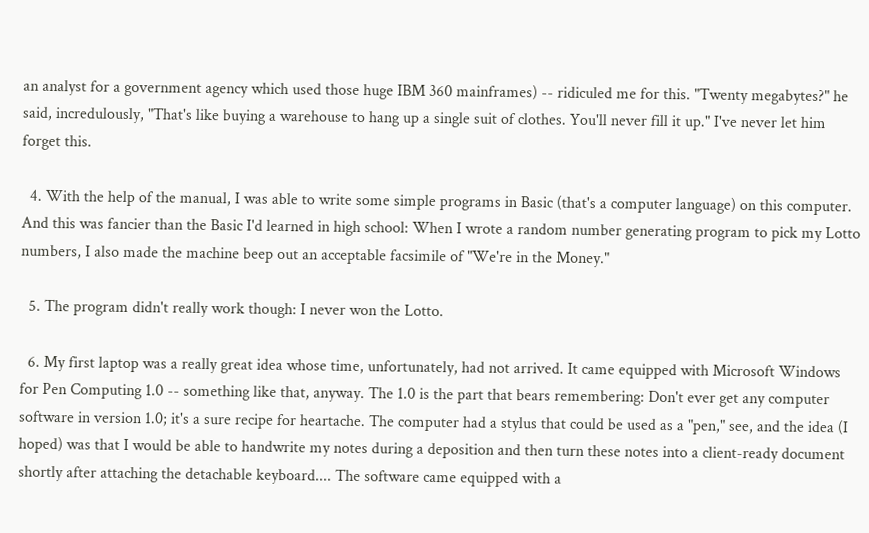an analyst for a government agency which used those huge IBM 360 mainframes) -- ridiculed me for this. "Twenty megabytes?" he said, incredulously, "That's like buying a warehouse to hang up a single suit of clothes. You'll never fill it up." I've never let him forget this.

  4. With the help of the manual, I was able to write some simple programs in Basic (that's a computer language) on this computer. And this was fancier than the Basic I'd learned in high school: When I wrote a random number generating program to pick my Lotto numbers, I also made the machine beep out an acceptable facsimile of "We're in the Money."

  5. The program didn't really work though: I never won the Lotto.

  6. My first laptop was a really great idea whose time, unfortunately, had not arrived. It came equipped with Microsoft Windows for Pen Computing 1.0 -- something like that, anyway. The 1.0 is the part that bears remembering: Don't ever get any computer software in version 1.0; it's a sure recipe for heartache. The computer had a stylus that could be used as a "pen," see, and the idea (I hoped) was that I would be able to handwrite my notes during a deposition and then turn these notes into a client-ready document shortly after attaching the detachable keyboard.... The software came equipped with a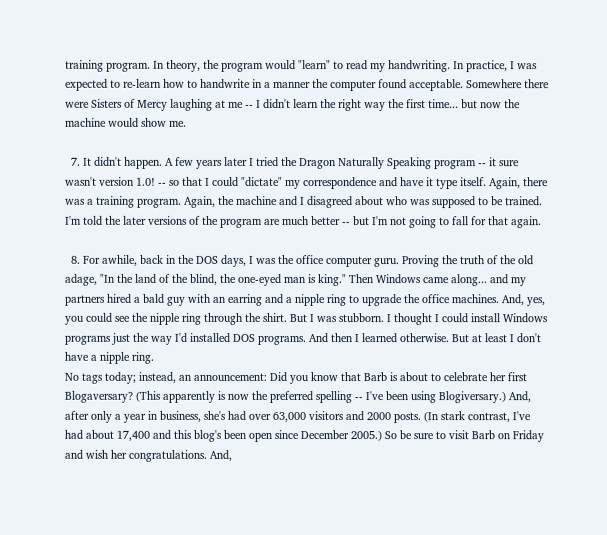training program. In theory, the program would "learn" to read my handwriting. In practice, I was expected to re-learn how to handwrite in a manner the computer found acceptable. Somewhere there were Sisters of Mercy laughing at me -- I didn't learn the right way the first time... but now the machine would show me.

  7. It didn't happen. A few years later I tried the Dragon Naturally Speaking program -- it sure wasn't version 1.0! -- so that I could "dictate" my correspondence and have it type itself. Again, there was a training program. Again, the machine and I disagreed about who was supposed to be trained. I'm told the later versions of the program are much better -- but I'm not going to fall for that again.

  8. For awhile, back in the DOS days, I was the office computer guru. Proving the truth of the old adage, "In the land of the blind, the one-eyed man is king." Then Windows came along... and my partners hired a bald guy with an earring and a nipple ring to upgrade the office machines. And, yes, you could see the nipple ring through the shirt. But I was stubborn. I thought I could install Windows programs just the way I'd installed DOS programs. And then I learned otherwise. But at least I don't have a nipple ring.
No tags today; instead, an announcement: Did you know that Barb is about to celebrate her first Blogaversary? (This apparently is now the preferred spelling -- I've been using Blogiversary.) And, after only a year in business, she's had over 63,000 visitors and 2000 posts. (In stark contrast, I've had about 17,400 and this blog's been open since December 2005.) So be sure to visit Barb on Friday and wish her congratulations. And,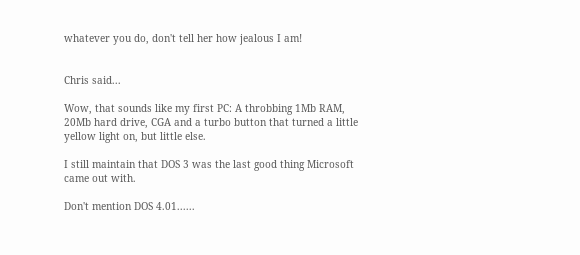whatever you do, don't tell her how jealous I am!


Chris said...

Wow, that sounds like my first PC: A throbbing 1Mb RAM, 20Mb hard drive, CGA and a turbo button that turned a little yellow light on, but little else.

I still maintain that DOS 3 was the last good thing Microsoft came out with.

Don't mention DOS 4.01......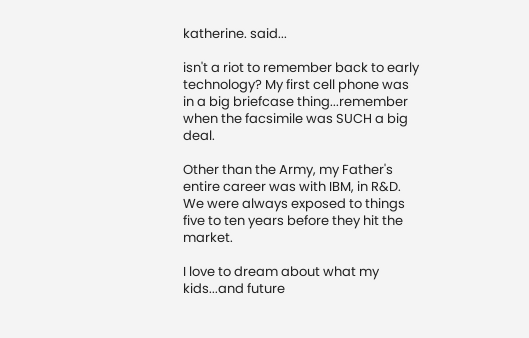katherine. said...

isn't a riot to remember back to early technology? My first cell phone was in a big briefcase thing...remember when the facsimile was SUCH a big deal.

Other than the Army, my Father's entire career was with IBM, in R&D. We were always exposed to things five to ten years before they hit the market.

I love to dream about what my kids...and future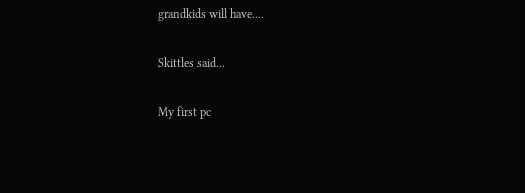grandkids will have....

Skittles said...

My first pc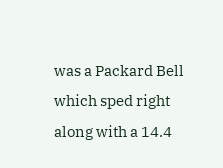was a Packard Bell which sped right along with a 14.4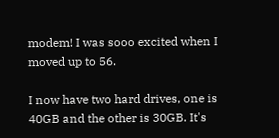modem! I was sooo excited when I moved up to 56.

I now have two hard drives, one is 40GB and the other is 30GB. It's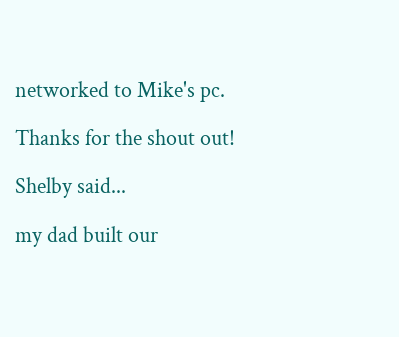networked to Mike's pc.

Thanks for the shout out!

Shelby said...

my dad built our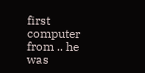first computer from .. he was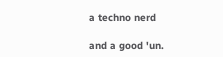a techno nerd

and a good 'un.